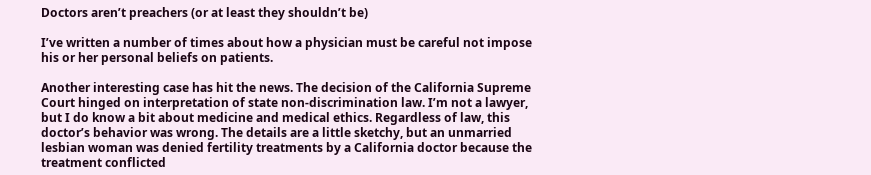Doctors aren’t preachers (or at least they shouldn’t be)

I’ve written a number of times about how a physician must be careful not impose his or her personal beliefs on patients.

Another interesting case has hit the news. The decision of the California Supreme Court hinged on interpretation of state non-discrimination law. I’m not a lawyer, but I do know a bit about medicine and medical ethics. Regardless of law, this doctor’s behavior was wrong. The details are a little sketchy, but an unmarried lesbian woman was denied fertility treatments by a California doctor because the treatment conflicted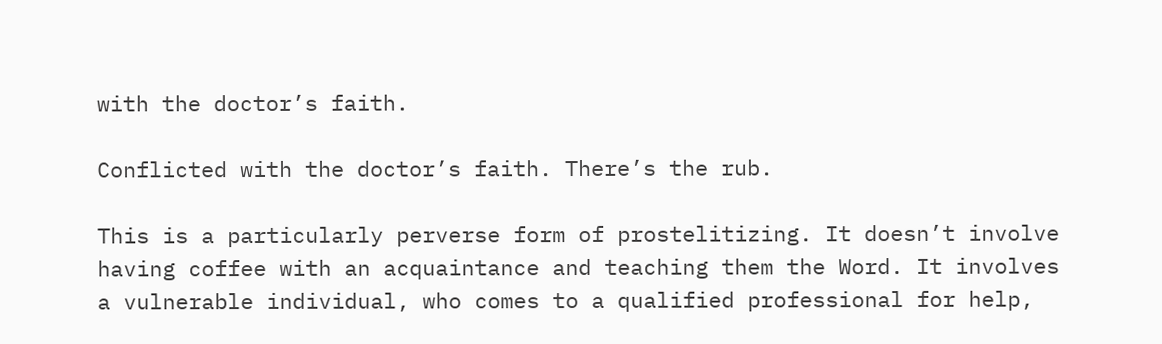with the doctor’s faith.

Conflicted with the doctor’s faith. There’s the rub.

This is a particularly perverse form of prostelitizing. It doesn’t involve having coffee with an acquaintance and teaching them the Word. It involves a vulnerable individual, who comes to a qualified professional for help,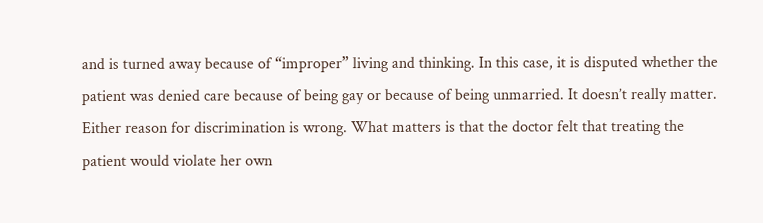and is turned away because of “improper” living and thinking. In this case, it is disputed whether the patient was denied care because of being gay or because of being unmarried. It doesn’t really matter. Either reason for discrimination is wrong. What matters is that the doctor felt that treating the patient would violate her own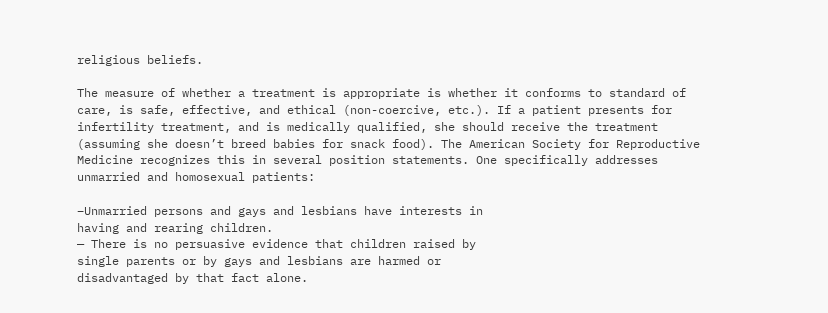religious beliefs.

The measure of whether a treatment is appropriate is whether it conforms to standard of care, is safe, effective, and ethical (non-coercive, etc.). If a patient presents for infertility treatment, and is medically qualified, she should receive the treatment (assuming she doesn’t breed babies for snack food). The American Society for Reproductive Medicine recognizes this in several position statements. One specifically addresses unmarried and homosexual patients:

–Unmarried persons and gays and lesbians have interests in
having and rearing children.
— There is no persuasive evidence that children raised by
single parents or by gays and lesbians are harmed or
disadvantaged by that fact alone.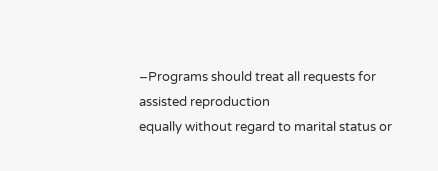–Programs should treat all requests for assisted reproduction
equally without regard to marital status or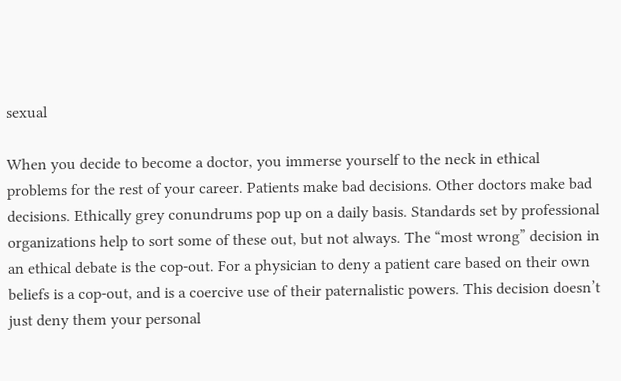sexual

When you decide to become a doctor, you immerse yourself to the neck in ethical problems for the rest of your career. Patients make bad decisions. Other doctors make bad decisions. Ethically grey conundrums pop up on a daily basis. Standards set by professional organizations help to sort some of these out, but not always. The “most wrong” decision in an ethical debate is the cop-out. For a physician to deny a patient care based on their own beliefs is a cop-out, and is a coercive use of their paternalistic powers. This decision doesn’t just deny them your personal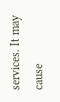services. It may cause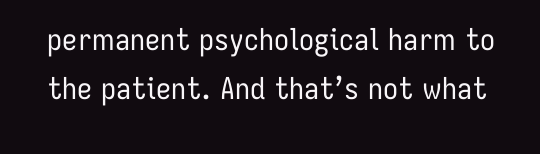permanent psychological harm to the patient. And that’s not what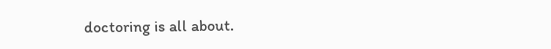doctoring is all about.